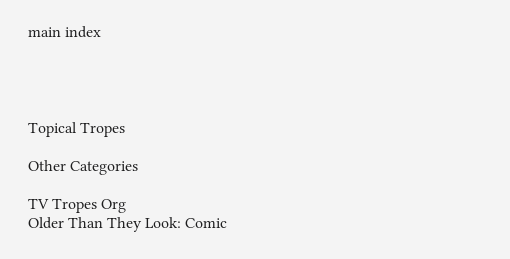main index




Topical Tropes

Other Categories

TV Tropes Org
Older Than They Look: Comic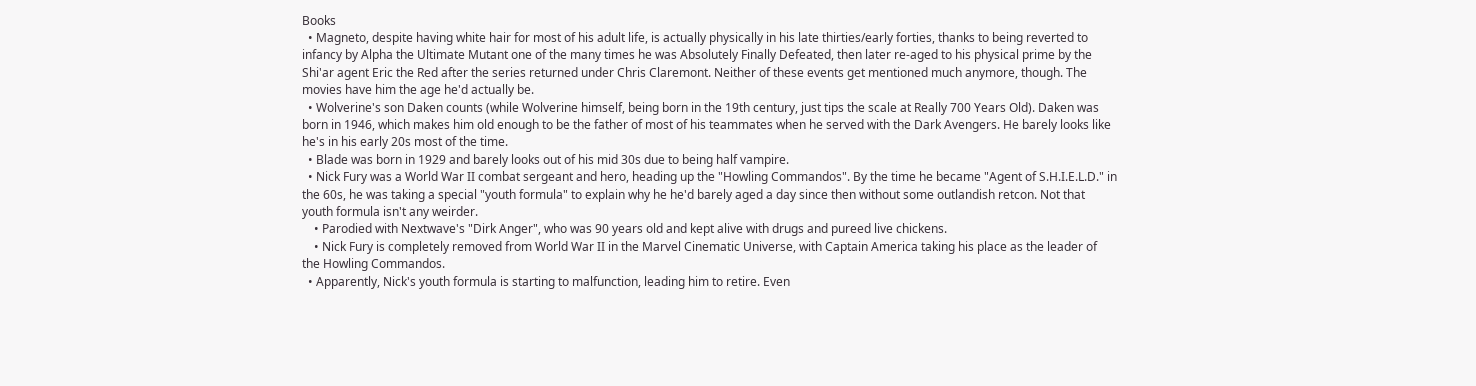Books
  • Magneto, despite having white hair for most of his adult life, is actually physically in his late thirties/early forties, thanks to being reverted to infancy by Alpha the Ultimate Mutant one of the many times he was Absolutely Finally Defeated, then later re-aged to his physical prime by the Shi'ar agent Eric the Red after the series returned under Chris Claremont. Neither of these events get mentioned much anymore, though. The movies have him the age he'd actually be.
  • Wolverine's son Daken counts (while Wolverine himself, being born in the 19th century, just tips the scale at Really 700 Years Old). Daken was born in 1946, which makes him old enough to be the father of most of his teammates when he served with the Dark Avengers. He barely looks like he's in his early 20s most of the time.
  • Blade was born in 1929 and barely looks out of his mid 30s due to being half vampire.
  • Nick Fury was a World War II combat sergeant and hero, heading up the "Howling Commandos". By the time he became "Agent of S.H.I.E.L.D." in the 60s, he was taking a special "youth formula" to explain why he he'd barely aged a day since then without some outlandish retcon. Not that youth formula isn't any weirder.
    • Parodied with Nextwave's "Dirk Anger", who was 90 years old and kept alive with drugs and pureed live chickens.
    • Nick Fury is completely removed from World War II in the Marvel Cinematic Universe, with Captain America taking his place as the leader of the Howling Commandos.
  • Apparently, Nick's youth formula is starting to malfunction, leading him to retire. Even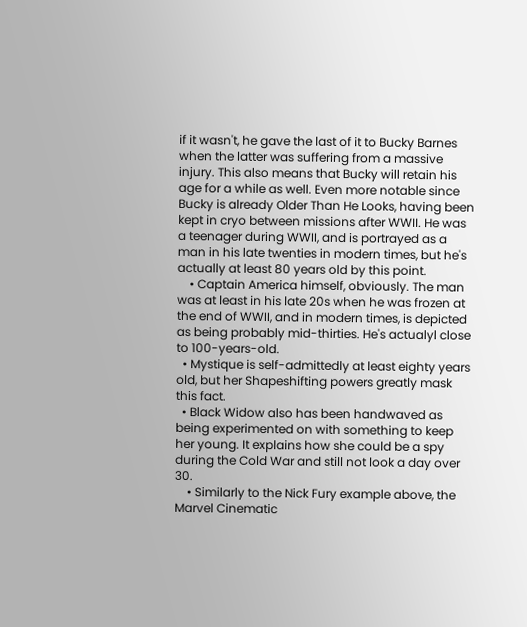if it wasn't, he gave the last of it to Bucky Barnes when the latter was suffering from a massive injury. This also means that Bucky will retain his age for a while as well. Even more notable since Bucky is already Older Than He Looks, having been kept in cryo between missions after WWII. He was a teenager during WWII, and is portrayed as a man in his late twenties in modern times, but he's actually at least 80 years old by this point.
    • Captain America himself, obviously. The man was at least in his late 20s when he was frozen at the end of WWII, and in modern times, is depicted as being probably mid-thirties. He's actualyl close to 100-years-old.
  • Mystique is self-admittedly at least eighty years old, but her Shapeshifting powers greatly mask this fact.
  • Black Widow also has been handwaved as being experimented on with something to keep her young. It explains how she could be a spy during the Cold War and still not look a day over 30.
    • Similarly to the Nick Fury example above, the Marvel Cinematic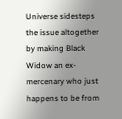Universe sidesteps the issue altogether by making Black Widow an ex-mercenary who just happens to be from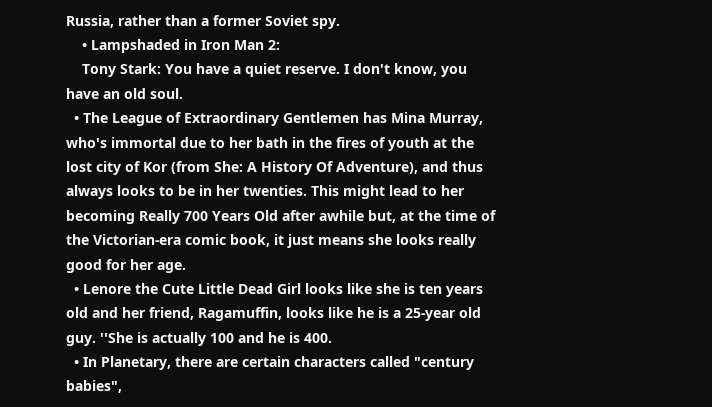Russia, rather than a former Soviet spy.
    • Lampshaded in Iron Man 2:
    Tony Stark: You have a quiet reserve. I don't know, you have an old soul.
  • The League of Extraordinary Gentlemen has Mina Murray, who's immortal due to her bath in the fires of youth at the lost city of Kor (from She: A History Of Adventure), and thus always looks to be in her twenties. This might lead to her becoming Really 700 Years Old after awhile but, at the time of the Victorian-era comic book, it just means she looks really good for her age.
  • Lenore the Cute Little Dead Girl looks like she is ten years old and her friend, Ragamuffin, looks like he is a 25-year old guy. ''She is actually 100 and he is 400.
  • In Planetary, there are certain characters called "century babies",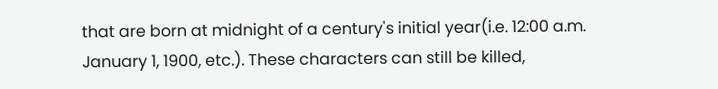that are born at midnight of a century's initial year(i.e. 12:00 a.m. January 1, 1900, etc.). These characters can still be killed,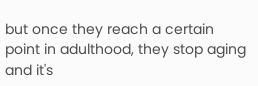but once they reach a certain point in adulthood, they stop aging and it's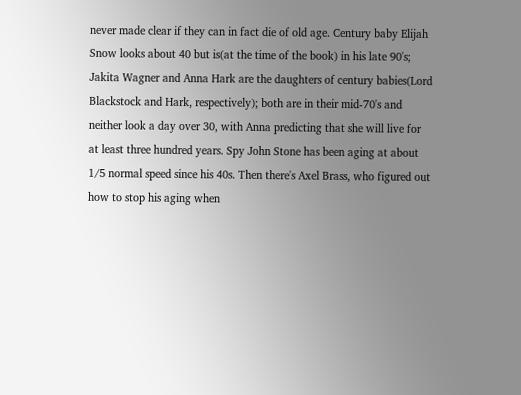never made clear if they can in fact die of old age. Century baby Elijah Snow looks about 40 but is(at the time of the book) in his late 90's; Jakita Wagner and Anna Hark are the daughters of century babies(Lord Blackstock and Hark, respectively); both are in their mid-70's and neither look a day over 30, with Anna predicting that she will live for at least three hundred years. Spy John Stone has been aging at about 1/5 normal speed since his 40s. Then there's Axel Brass, who figured out how to stop his aging when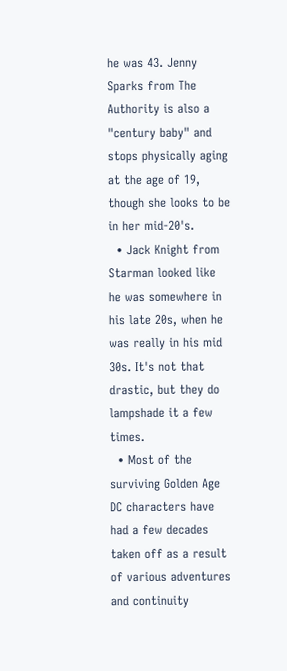he was 43. Jenny Sparks from The Authority is also a "century baby" and stops physically aging at the age of 19, though she looks to be in her mid-20's.
  • Jack Knight from Starman looked like he was somewhere in his late 20s, when he was really in his mid 30s. It's not that drastic, but they do lampshade it a few times.
  • Most of the surviving Golden Age DC characters have had a few decades taken off as a result of various adventures and continuity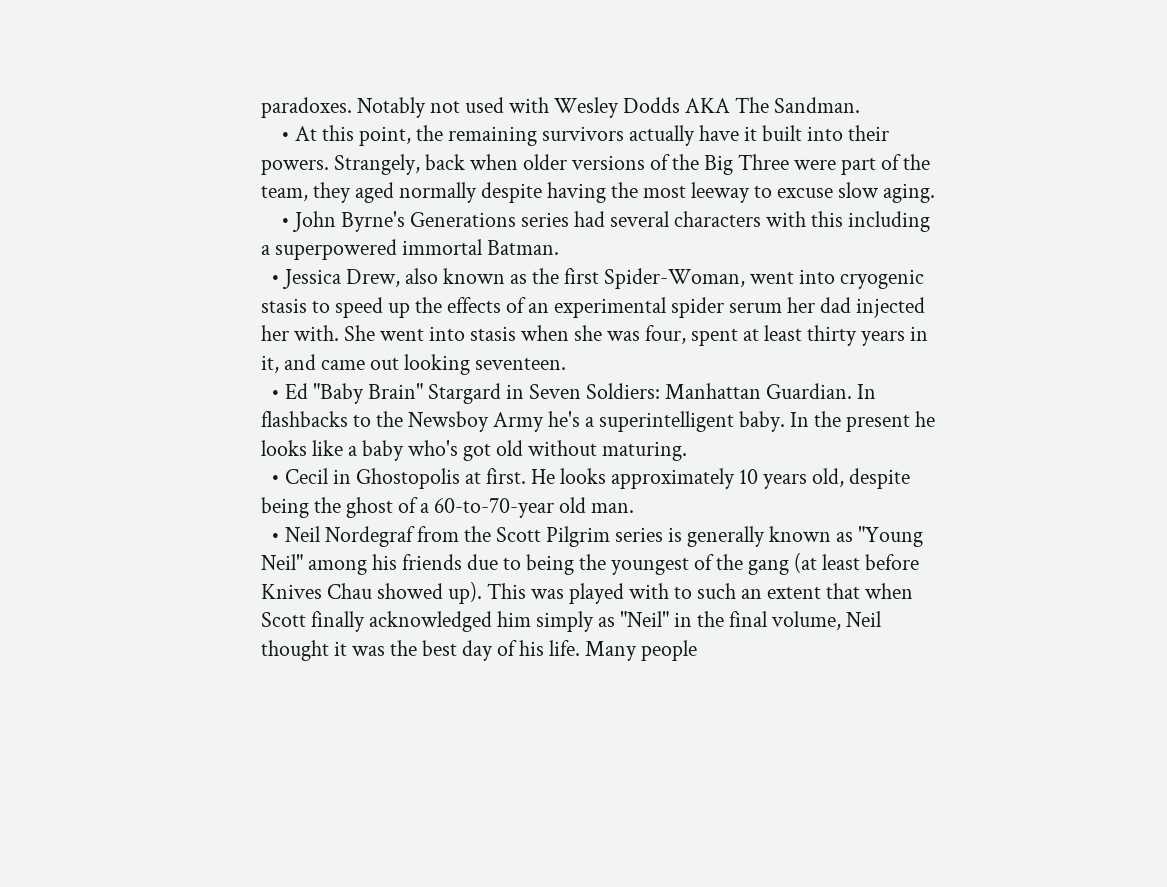paradoxes. Notably not used with Wesley Dodds AKA The Sandman.
    • At this point, the remaining survivors actually have it built into their powers. Strangely, back when older versions of the Big Three were part of the team, they aged normally despite having the most leeway to excuse slow aging.
    • John Byrne's Generations series had several characters with this including a superpowered immortal Batman.
  • Jessica Drew, also known as the first Spider-Woman, went into cryogenic stasis to speed up the effects of an experimental spider serum her dad injected her with. She went into stasis when she was four, spent at least thirty years in it, and came out looking seventeen.
  • Ed "Baby Brain" Stargard in Seven Soldiers: Manhattan Guardian. In flashbacks to the Newsboy Army he's a superintelligent baby. In the present he looks like a baby who's got old without maturing.
  • Cecil in Ghostopolis at first. He looks approximately 10 years old, despite being the ghost of a 60-to-70-year old man.
  • Neil Nordegraf from the Scott Pilgrim series is generally known as "Young Neil" among his friends due to being the youngest of the gang (at least before Knives Chau showed up). This was played with to such an extent that when Scott finally acknowledged him simply as "Neil" in the final volume, Neil thought it was the best day of his life. Many people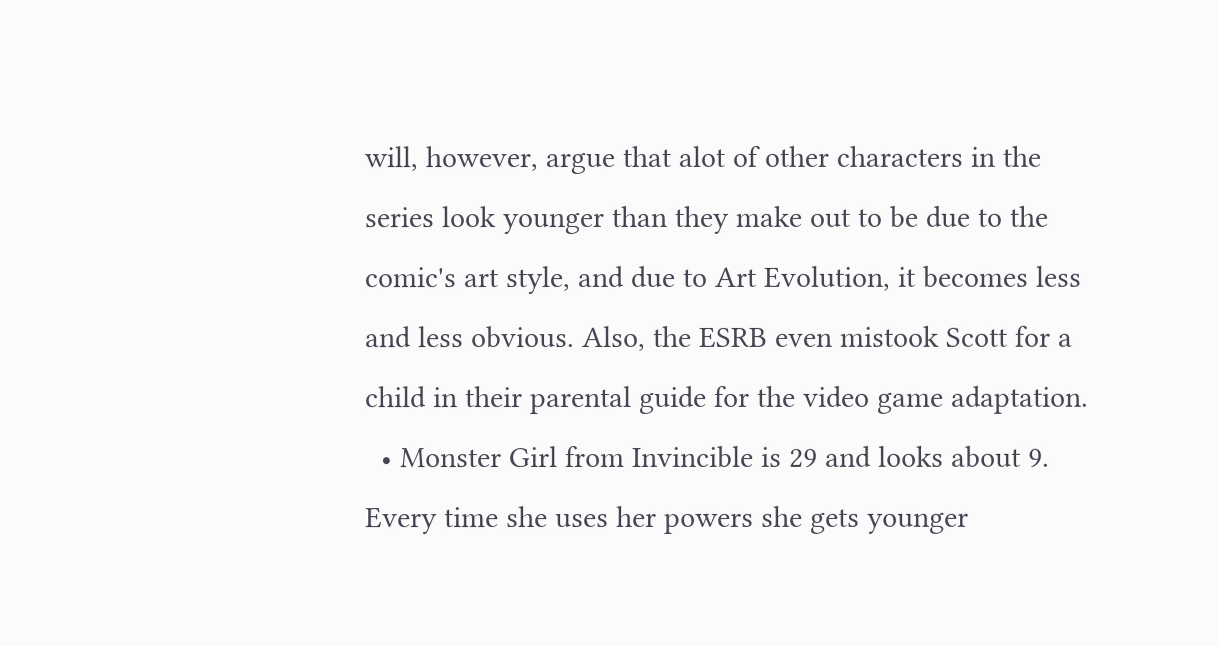will, however, argue that alot of other characters in the series look younger than they make out to be due to the comic's art style, and due to Art Evolution, it becomes less and less obvious. Also, the ESRB even mistook Scott for a child in their parental guide for the video game adaptation.
  • Monster Girl from Invincible is 29 and looks about 9. Every time she uses her powers she gets younger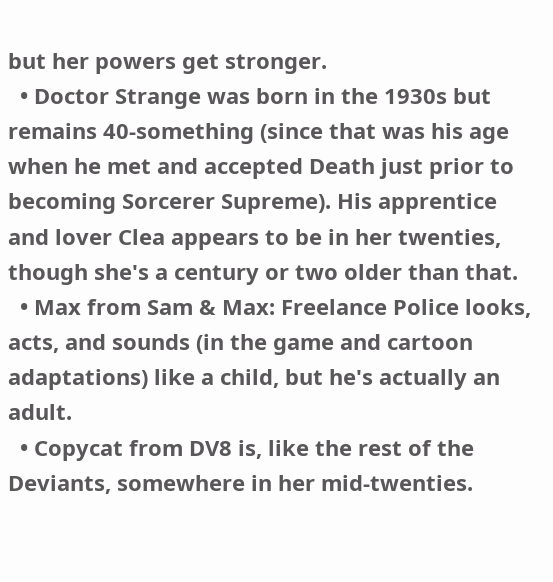but her powers get stronger.
  • Doctor Strange was born in the 1930s but remains 40-something (since that was his age when he met and accepted Death just prior to becoming Sorcerer Supreme). His apprentice and lover Clea appears to be in her twenties, though she's a century or two older than that.
  • Max from Sam & Max: Freelance Police looks, acts, and sounds (in the game and cartoon adaptations) like a child, but he's actually an adult.
  • Copycat from DV8 is, like the rest of the Deviants, somewhere in her mid-twenties.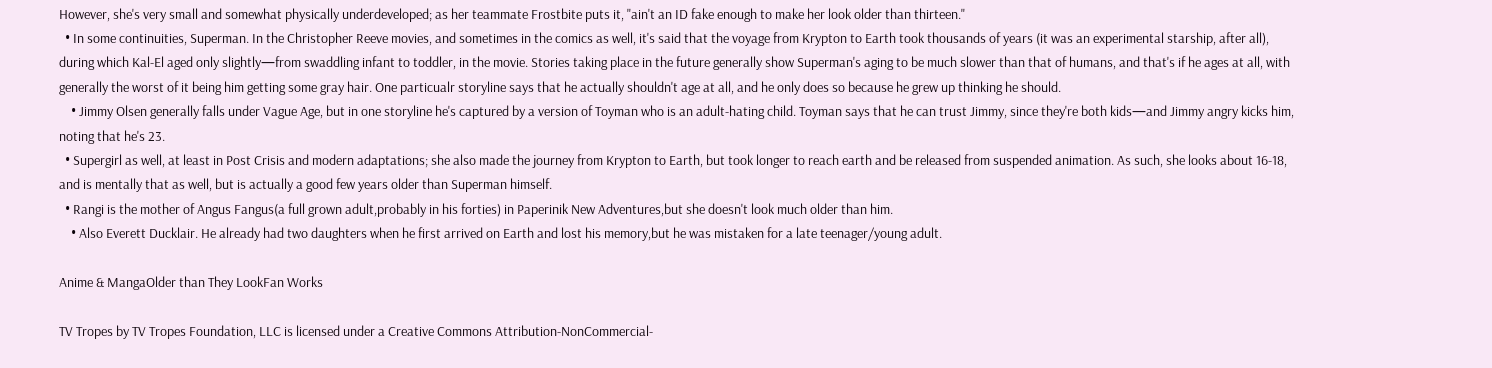However, she's very small and somewhat physically underdeveloped; as her teammate Frostbite puts it, "ain't an ID fake enough to make her look older than thirteen."
  • In some continuities, Superman. In the Christopher Reeve movies, and sometimes in the comics as well, it's said that the voyage from Krypton to Earth took thousands of years (it was an experimental starship, after all), during which Kal-El aged only slightly—from swaddling infant to toddler, in the movie. Stories taking place in the future generally show Superman's aging to be much slower than that of humans, and that's if he ages at all, with generally the worst of it being him getting some gray hair. One particualr storyline says that he actually shouldn't age at all, and he only does so because he grew up thinking he should.
    • Jimmy Olsen generally falls under Vague Age, but in one storyline he's captured by a version of Toyman who is an adult-hating child. Toyman says that he can trust Jimmy, since they're both kids—and Jimmy angry kicks him, noting that he's 23.
  • Supergirl as well, at least in Post Crisis and modern adaptations; she also made the journey from Krypton to Earth, but took longer to reach earth and be released from suspended animation. As such, she looks about 16-18, and is mentally that as well, but is actually a good few years older than Superman himself.
  • Rangi is the mother of Angus Fangus(a full grown adult,probably in his forties) in Paperinik New Adventures,but she doesn't look much older than him.
    • Also Everett Ducklair. He already had two daughters when he first arrived on Earth and lost his memory,but he was mistaken for a late teenager/young adult.

Anime & MangaOlder than They LookFan Works

TV Tropes by TV Tropes Foundation, LLC is licensed under a Creative Commons Attribution-NonCommercial-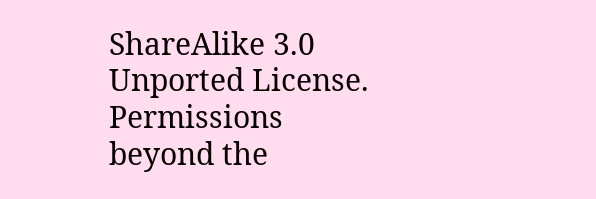ShareAlike 3.0 Unported License.
Permissions beyond the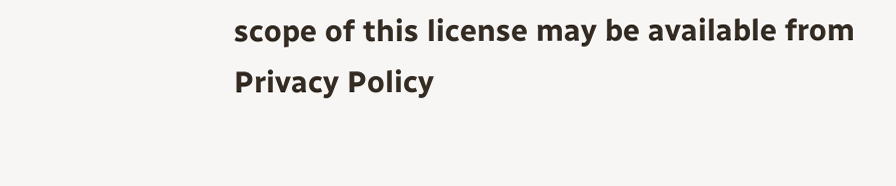scope of this license may be available from
Privacy Policy